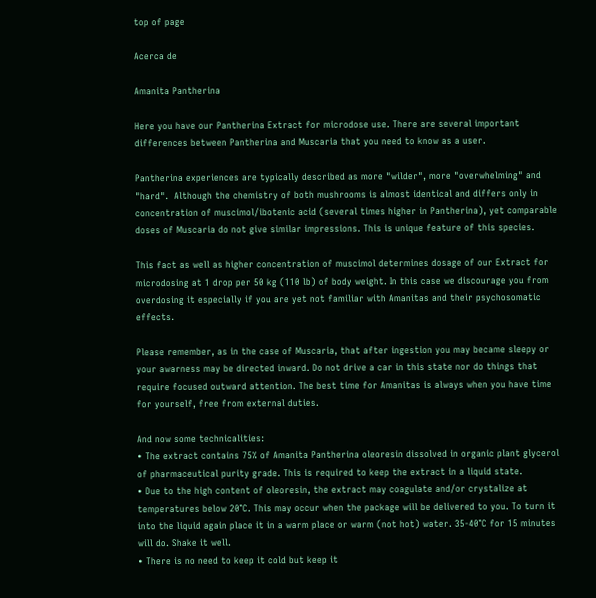top of page

Acerca de

Amanita Pantherina

Here you have our Pantherina Extract for microdose use. There are several important differences between Pantherina and Muscaria that you need to know as a user.

Pantherina experiences are typically described as more "wilder", more "overwhelming" and "hard".  Although the chemistry of both mushrooms is almost identical and differs only in concentration of muscimol/ibotenic acid (several times higher in Pantherina), yet comparable doses of Muscaria do not give similar impressions. This is unique feature of this species.

This fact as well as higher concentration of muscimol determines dosage of our Extract for microdosing at 1 drop per 50 kg (110 lb) of body weight. In this case we discourage you from overdosing it especially if you are yet not familiar with Amanitas and their psychosomatic effects.

Please remember, as in the case of Muscaria, that after ingestion you may became sleepy or your awarness may be directed inward. Do not drive a car in this state nor do things that require focused outward attention. The best time for Amanitas is always when you have time for yourself, free from external duties.

And now some technicalities:
• The extract contains 75% of Amanita Pantherina oleoresin dissolved in organic plant glycerol of pharmaceutical purity grade. This is required to keep the extract in a liquid state.
• Due to the high content of oleoresin, the extract may coagulate and/or crystalize at temperatures below 20°C. This may occur when the package will be delivered to you. To turn it into the liquid again place it in a warm place or warm (not hot) water. 35-40°C for 15 minutes will do. Shake it well.
• There is no need to keep it cold but keep it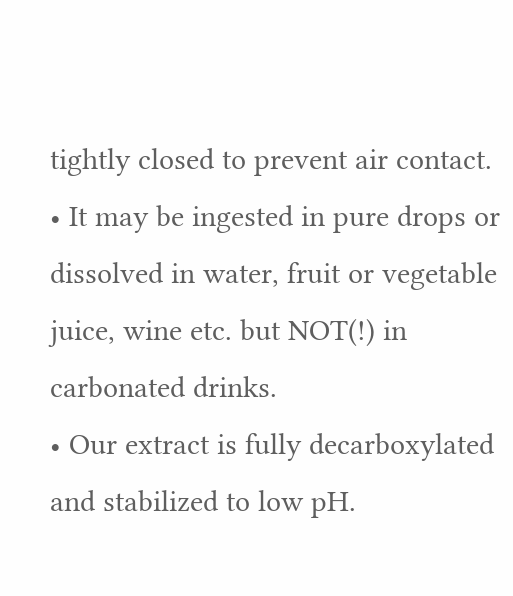tightly closed to prevent air contact.
• It may be ingested in pure drops or dissolved in water, fruit or vegetable juice, wine etc. but NOT(!) in carbonated drinks.
• Our extract is fully decarboxylated and stabilized to low pH.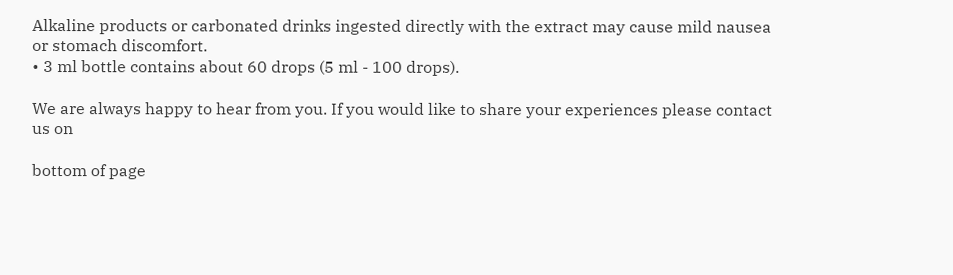Alkaline products or carbonated drinks ingested directly with the extract may cause mild nausea or stomach discomfort.
• 3 ml bottle contains about 60 drops (5 ml - 100 drops).

We are always happy to hear from you. If you would like to share your experiences please contact us on

bottom of page